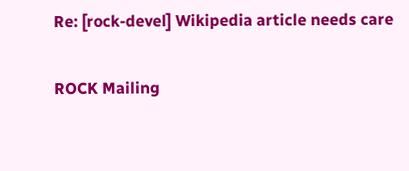Re: [rock-devel] Wikipedia article needs care

ROCK Mailing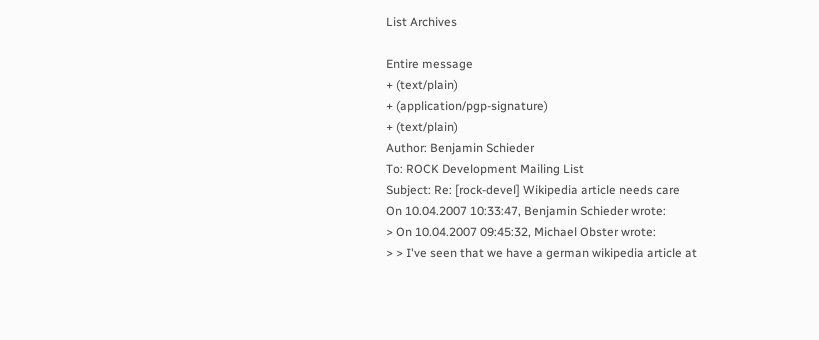List Archives

Entire message
+ (text/plain)
+ (application/pgp-signature)
+ (text/plain)
Author: Benjamin Schieder
To: ROCK Development Mailing List
Subject: Re: [rock-devel] Wikipedia article needs care
On 10.04.2007 10:33:47, Benjamin Schieder wrote:
> On 10.04.2007 09:45:32, Michael Obster wrote:
> > I've seen that we have a german wikipedia article at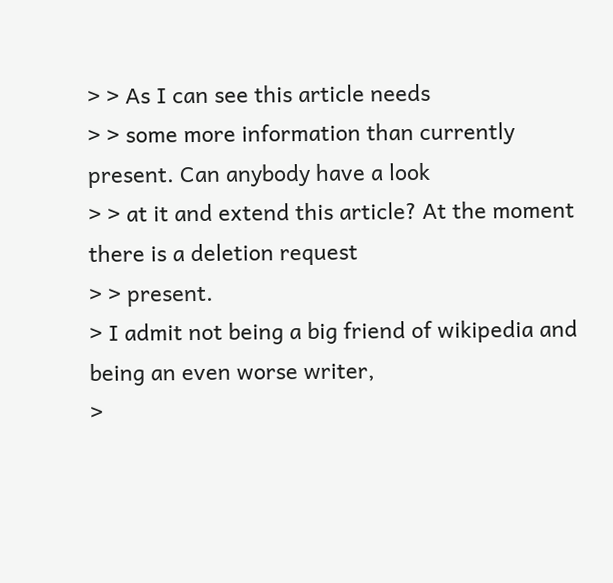> > As I can see this article needs
> > some more information than currently present. Can anybody have a look
> > at it and extend this article? At the moment there is a deletion request
> > present.
> I admit not being a big friend of wikipedia and being an even worse writer,
>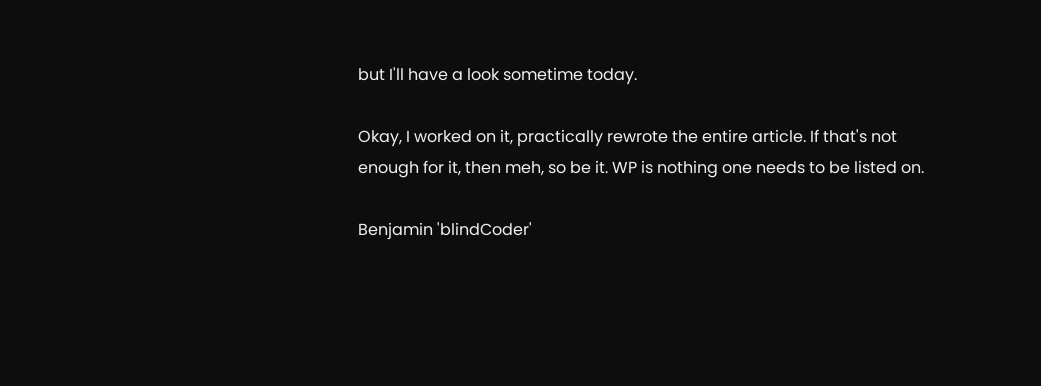but I'll have a look sometime today.

Okay, I worked on it, practically rewrote the entire article. If that's not
enough for it, then meh, so be it. WP is nothing one needs to be listed on.

Benjamin 'blindCoder'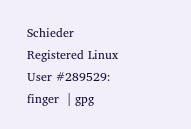Schieder
Registered Linux User #289529:
finger  | gpg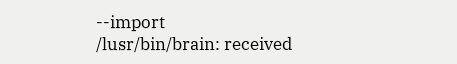--import
/lusr/bin/brain: received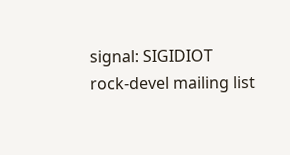signal: SIGIDIOT
rock-devel mailing list